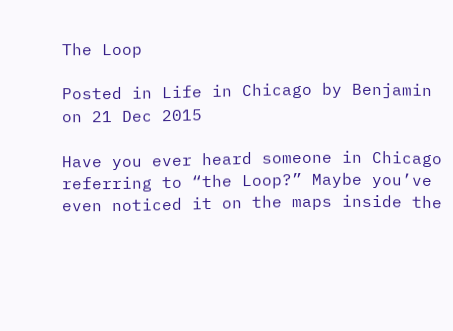The Loop

Posted in Life in Chicago by Benjamin on 21 Dec 2015

Have you ever heard someone in Chicago referring to “the Loop?” Maybe you’ve even noticed it on the maps inside the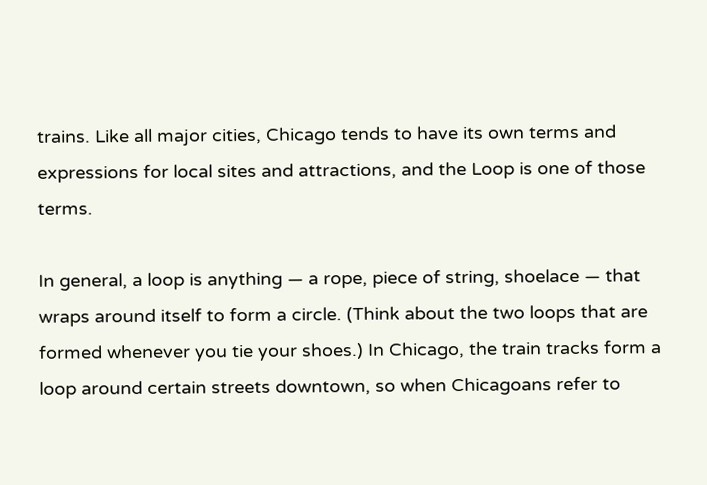trains. Like all major cities, Chicago tends to have its own terms and expressions for local sites and attractions, and the Loop is one of those terms.

In general, a loop is anything — a rope, piece of string, shoelace — that wraps around itself to form a circle. (Think about the two loops that are formed whenever you tie your shoes.) In Chicago, the train tracks form a loop around certain streets downtown, so when Chicagoans refer to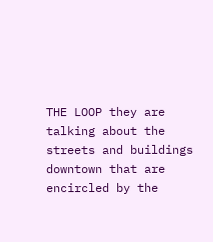THE LOOP they are talking about the streets and buildings downtown that are encircled by the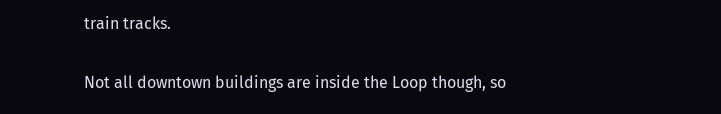train tracks.

Not all downtown buildings are inside the Loop though, so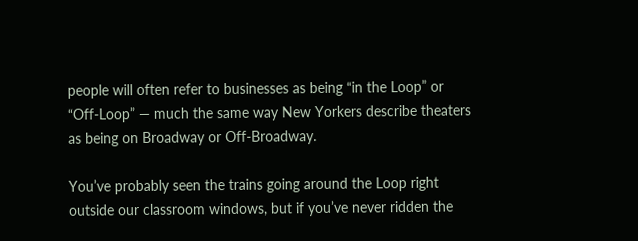people will often refer to businesses as being “in the Loop” or “Off-Loop” — much the same way New Yorkers describe theaters as being on Broadway or Off-Broadway.

You’ve probably seen the trains going around the Loop right outside our classroom windows, but if you’ve never ridden the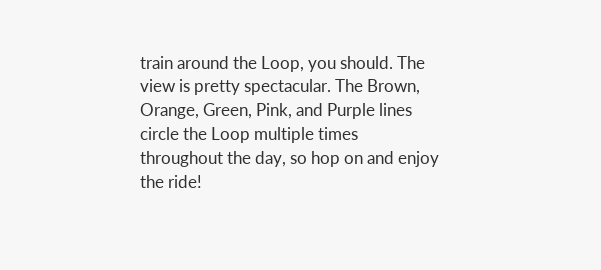train around the Loop, you should. The view is pretty spectacular. The Brown, Orange, Green, Pink, and Purple lines circle the Loop multiple times throughout the day, so hop on and enjoy the ride!